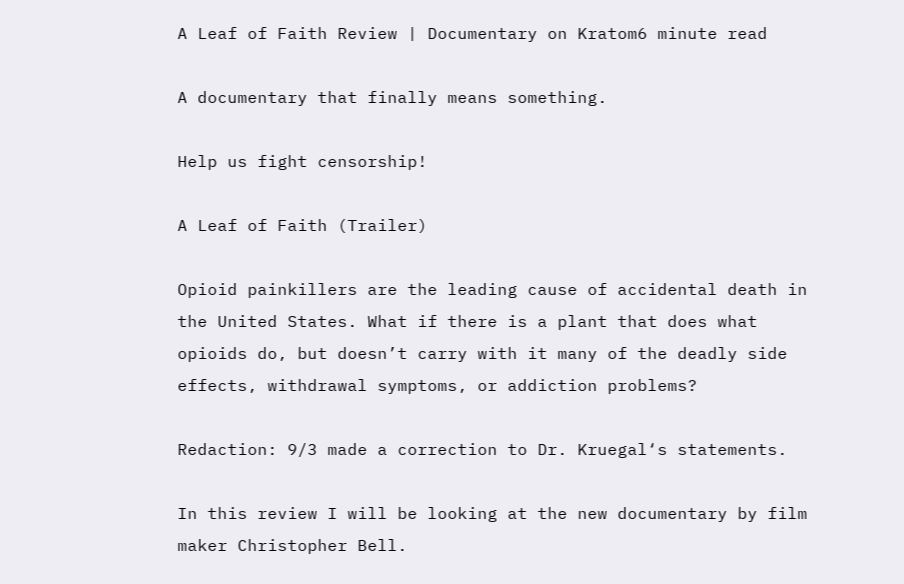A Leaf of Faith Review | Documentary on Kratom6 minute read

A documentary that finally means something.

Help us fight censorship!

A Leaf of Faith (Trailer)

Opioid painkillers are the leading cause of accidental death in the United States. What if there is a plant that does what opioids do, but doesn’t carry with it many of the deadly side effects, withdrawal symptoms, or addiction problems?

Redaction: 9/3 made a correction to Dr. Kruegal‘s statements.

In this review I will be looking at the new documentary by film maker Christopher Bell.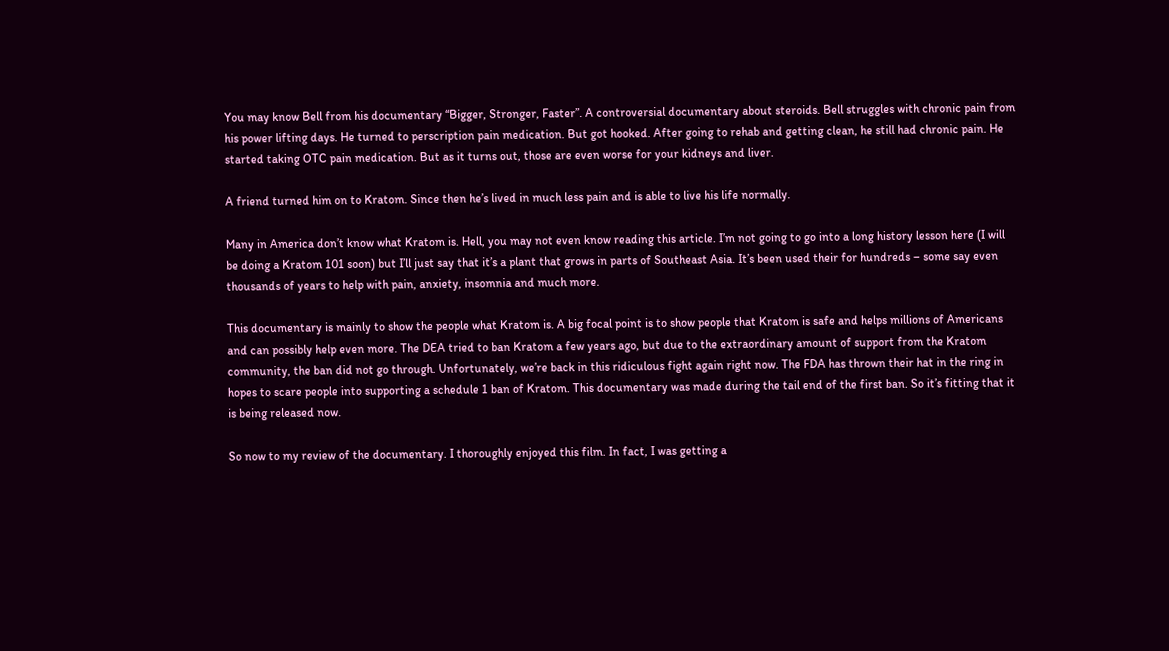You may know Bell from his documentary “Bigger, Stronger, Faster”. A controversial documentary about steroids. Bell struggles with chronic pain from his power lifting days. He turned to perscription pain medication. But got hooked. After going to rehab and getting clean, he still had chronic pain. He started taking OTC pain medication. But as it turns out, those are even worse for your kidneys and liver.

A friend turned him on to Kratom. Since then he’s lived in much less pain and is able to live his life normally.

Many in America don’t know what Kratom is. Hell, you may not even know reading this article. I’m not going to go into a long history lesson here (I will be doing a Kratom 101 soon) but I’ll just say that it’s a plant that grows in parts of Southeast Asia. It’s been used their for hundreds – some say even thousands of years to help with pain, anxiety, insomnia and much more.

This documentary is mainly to show the people what Kratom is. A big focal point is to show people that Kratom is safe and helps millions of Americans and can possibly help even more. The DEA tried to ban Kratom a few years ago, but due to the extraordinary amount of support from the Kratom community, the ban did not go through. Unfortunately, we’re back in this ridiculous fight again right now. The FDA has thrown their hat in the ring in hopes to scare people into supporting a schedule 1 ban of Kratom. This documentary was made during the tail end of the first ban. So it’s fitting that it is being released now.

So now to my review of the documentary. I thoroughly enjoyed this film. In fact, I was getting a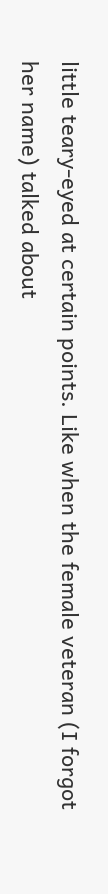little teary-eyed at certain points. Like when the female veteran (I forgot her name) talked about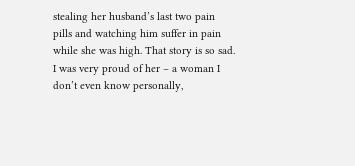stealing her husband’s last two pain pills and watching him suffer in pain while she was high. That story is so sad. I was very proud of her – a woman I don’t even know personally,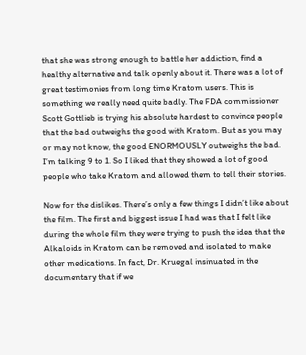that she was strong enough to battle her addiction, find a healthy alternative and talk openly about it. There was a lot of great testimonies from long time Kratom users. This is something we really need quite badly. The FDA commissioner Scott Gottlieb is trying his absolute hardest to convince people that the bad outweighs the good with Kratom. But as you may or may not know, the good ENORMOUSLY outweighs the bad. I’m talking 9 to 1. So I liked that they showed a lot of good people who take Kratom and allowed them to tell their stories.

Now for the dislikes. There’s only a few things I didn’t like about the film. The first and biggest issue I had was that I felt like during the whole film they were trying to push the idea that the Alkaloids in Kratom can be removed and isolated to make other medications. In fact, Dr. Kruegal insinuated in the documentary that if we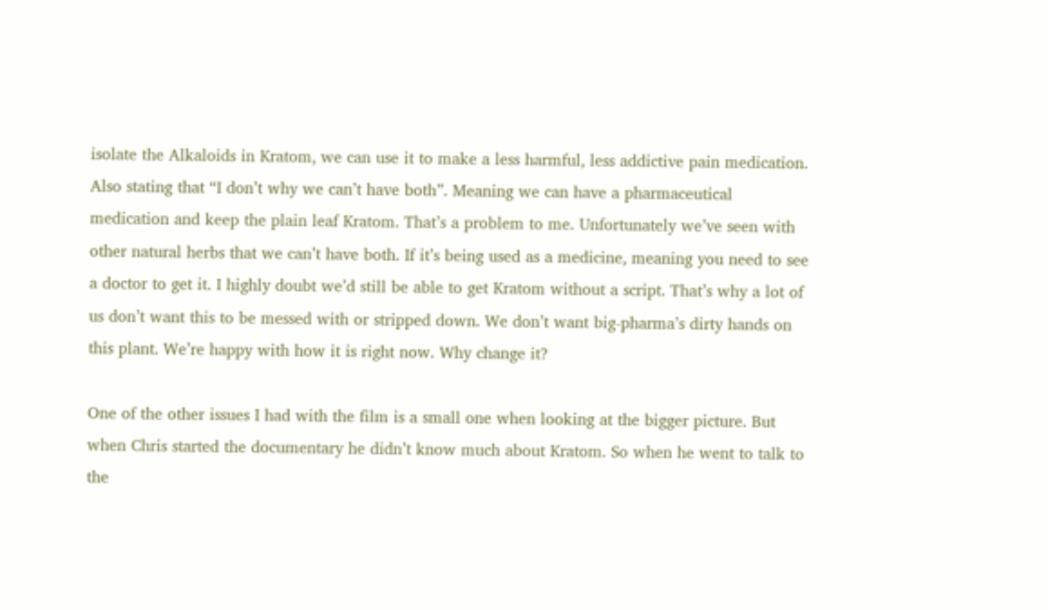isolate the Alkaloids in Kratom, we can use it to make a less harmful, less addictive pain medication. Also stating that “I don’t why we can’t have both”. Meaning we can have a pharmaceutical medication and keep the plain leaf Kratom. That’s a problem to me. Unfortunately we’ve seen with other natural herbs that we can’t have both. If it’s being used as a medicine, meaning you need to see a doctor to get it. I highly doubt we’d still be able to get Kratom without a script. That’s why a lot of us don’t want this to be messed with or stripped down. We don’t want big-pharma’s dirty hands on this plant. We’re happy with how it is right now. Why change it?

One of the other issues I had with the film is a small one when looking at the bigger picture. But when Chris started the documentary he didn’t know much about Kratom. So when he went to talk to the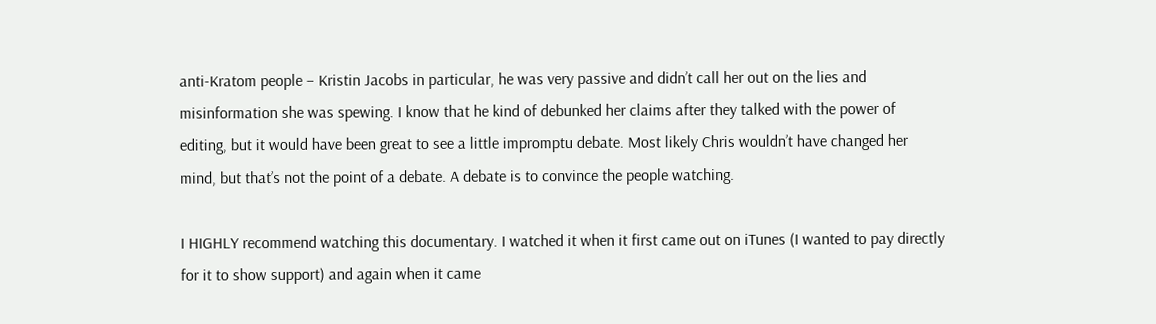anti-Kratom people – Kristin Jacobs in particular, he was very passive and didn’t call her out on the lies and misinformation she was spewing. I know that he kind of debunked her claims after they talked with the power of editing, but it would have been great to see a little impromptu debate. Most likely Chris wouldn’t have changed her mind, but that’s not the point of a debate. A debate is to convince the people watching.

I HIGHLY recommend watching this documentary. I watched it when it first came out on iTunes (I wanted to pay directly for it to show support) and again when it came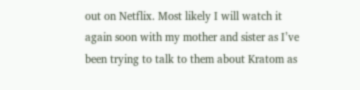out on Netflix. Most likely I will watch it again soon with my mother and sister as I’ve been trying to talk to them about Kratom as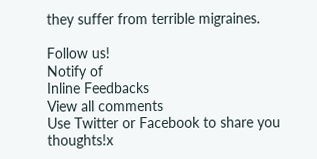they suffer from terrible migraines.

Follow us!
Notify of
Inline Feedbacks
View all comments
Use Twitter or Facebook to share you thoughts!x